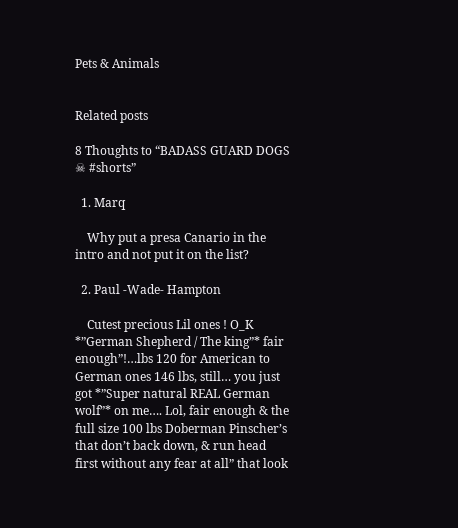Pets & Animals


Related posts

8 Thoughts to “BADASS GUARD DOGS ☠ #shorts”

  1. Marq

    Why put a presa Canario in the intro and not put it on the list?

  2. Paul -Wade- Hampton

    Cutest precious Lil ones ! O_K *”German Shepherd / The king”* fair enough”!…lbs 120 for American to German ones 146 lbs, still… you just got *”Super natural REAL German wolf”* on me…. Lol, fair enough & the full size 100 lbs Doberman Pinscher’s that don’t back down, & run head first without any fear at all” that look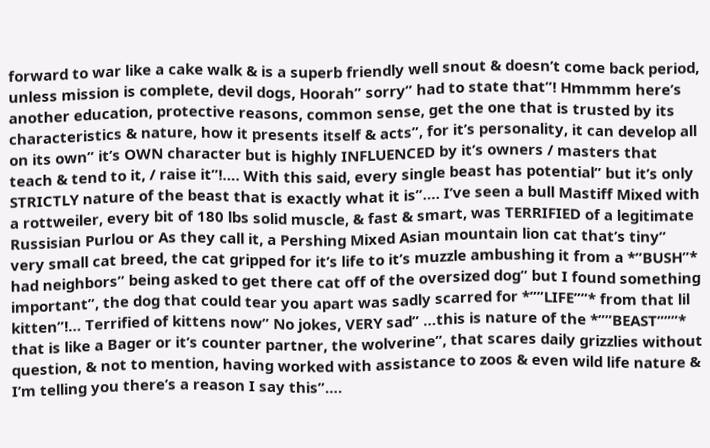forward to war like a cake walk & is a superb friendly well snout & doesn’t come back period, unless mission is complete, devil dogs, Hoorah” sorry” had to state that”! Hmmmm here’s another education, protective reasons, common sense, get the one that is trusted by its characteristics & nature, how it presents itself & acts”, for it’s personality, it can develop all on its own” it’s OWN character but is highly INFLUENCED by it’s owners / masters that teach & tend to it, / raise it”!…. With this said, every single beast has potential” but it’s only STRICTLY nature of the beast that is exactly what it is”…. I’ve seen a bull Mastiff Mixed with a rottweiler, every bit of 180 lbs solid muscle, & fast & smart, was TERRIFIED of a legitimate Russisian Purlou or As they call it, a Pershing Mixed Asian mountain lion cat that’s tiny” very small cat breed, the cat gripped for it’s life to it’s muzzle ambushing it from a *”BUSH”* had neighbors” being asked to get there cat off of the oversized dog” but I found something important”, the dog that could tear you apart was sadly scarred for *””LIFE””* from that lil kitten”!… Terrified of kittens now” No jokes, VERY sad” …this is nature of the *””BEAST”””* that is like a Bager or it’s counter partner, the wolverine”, that scares daily grizzlies without question, & not to mention, having worked with assistance to zoos & even wild life nature & I’m telling you there’s a reason I say this”….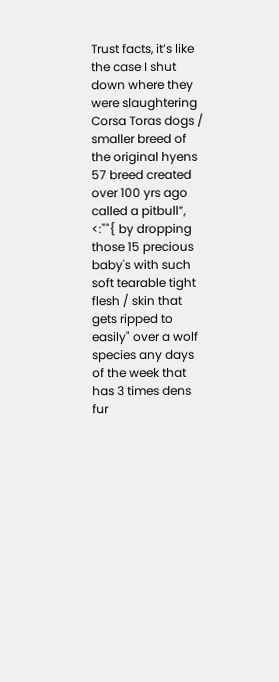Trust facts, it’s like the case I shut down where they were slaughtering Corsa Toras dogs / smaller breed of the original hyens 57 breed created over 100 yrs ago called a pitbull”, <:""{ by dropping those 15 precious baby's with such soft tearable tight flesh / skin that gets ripped to easily" over a wolf species any days of the week that has 3 times dens fur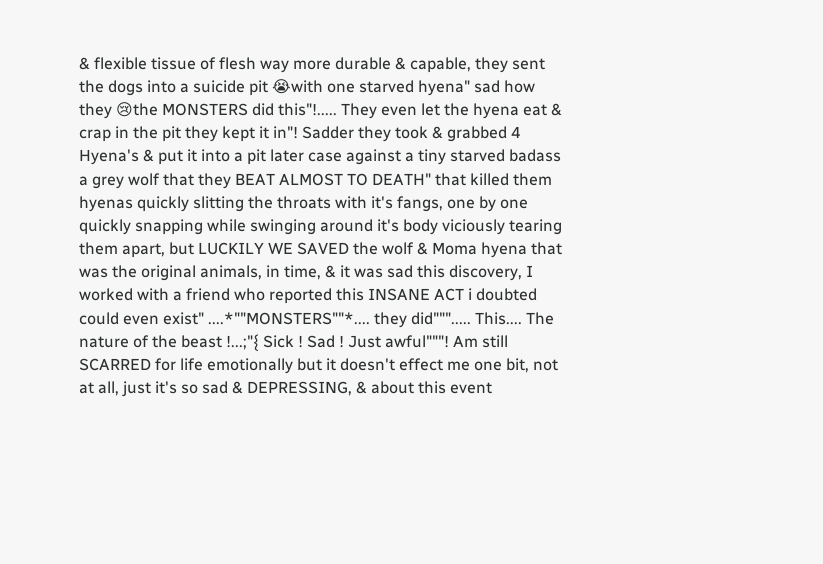& flexible tissue of flesh way more durable & capable, they sent the dogs into a suicide pit 😭with one starved hyena" sad how they 😢the MONSTERS did this"!..... They even let the hyena eat & crap in the pit they kept it in"! Sadder they took & grabbed 4 Hyena's & put it into a pit later case against a tiny starved badass a grey wolf that they BEAT ALMOST TO DEATH" that killed them hyenas quickly slitting the throats with it's fangs, one by one quickly snapping while swinging around it's body viciously tearing them apart, but LUCKILY WE SAVED the wolf & Moma hyena that was the original animals, in time, & it was sad this discovery, I worked with a friend who reported this INSANE ACT i doubted could even exist" ....*""MONSTERS""*.... they did"""..... This.... The nature of the beast !...;"{ Sick ! Sad ! Just awful"""! Am still SCARRED for life emotionally but it doesn't effect me one bit, not at all, just it's so sad & DEPRESSING, & about this event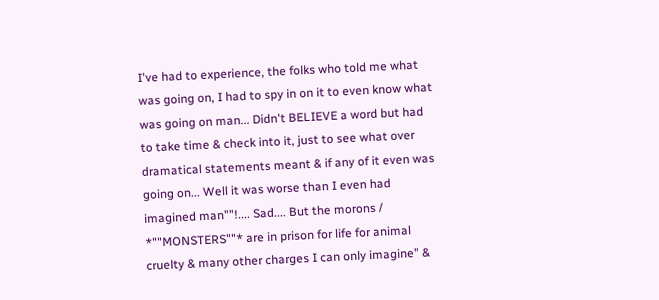I've had to experience, the folks who told me what was going on, I had to spy in on it to even know what was going on man... Didn't BELIEVE a word but had to take time & check into it, just to see what over dramatical statements meant & if any of it even was going on... Well it was worse than I even had imagined man""!.... Sad.... But the morons / *""MONSTERS""* are in prison for life for animal cruelty & many other charges I can only imagine" &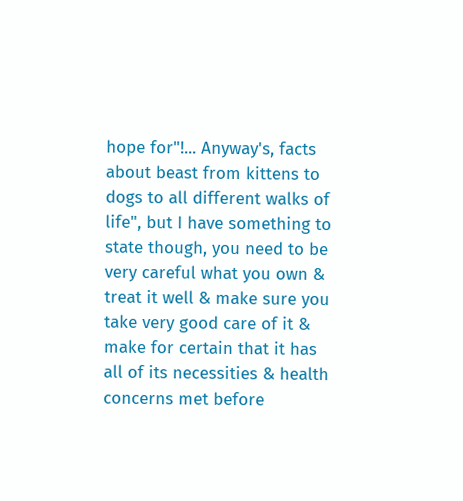hope for"!... Anyway's, facts about beast from kittens to dogs to all different walks of life", but I have something to state though, you need to be very careful what you own & treat it well & make sure you take very good care of it & make for certain that it has all of its necessities & health concerns met before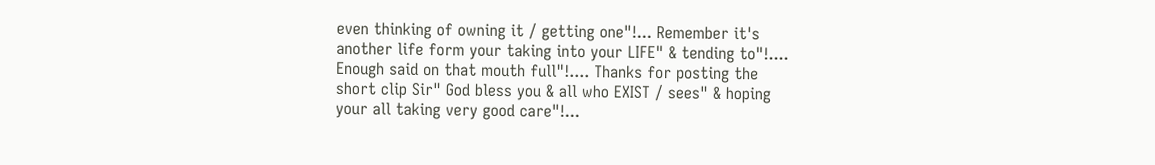even thinking of owning it / getting one"!... Remember it's another life form your taking into your LIFE" & tending to"!.... Enough said on that mouth full"!.... Thanks for posting the short clip Sir" God bless you & all who EXIST / sees" & hoping your all taking very good care"!...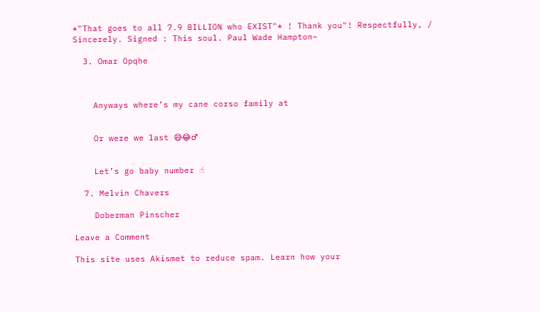*"That goes to all 7.9 BILLION who EXIST"* ! Thank you"! Respectfully, / Sincerely. Signed : This soul. Paul Wade Hampton~

  3. Omar Opqhe



    Anyways where’s my cane corso family at


    Or were we last 😅😂♂


    Let’s go baby number ☝

  7. Melvin Chavers

    Doberman Pinscher

Leave a Comment

This site uses Akismet to reduce spam. Learn how your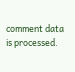comment data is processed.